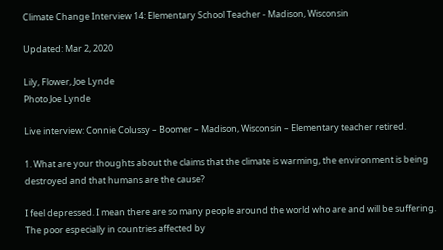Climate Change Interview 14: Elementary School Teacher - Madison, Wisconsin

Updated: Mar 2, 2020

Lily, Flower, Joe Lynde
Photo Joe Lynde

Live interview: Connie Colussy – Boomer – Madison, Wisconsin – Elementary teacher retired.

1. What are your thoughts about the claims that the climate is warming, the environment is being destroyed and that humans are the cause?

I feel depressed. I mean there are so many people around the world who are and will be suffering. The poor especially in countries affected by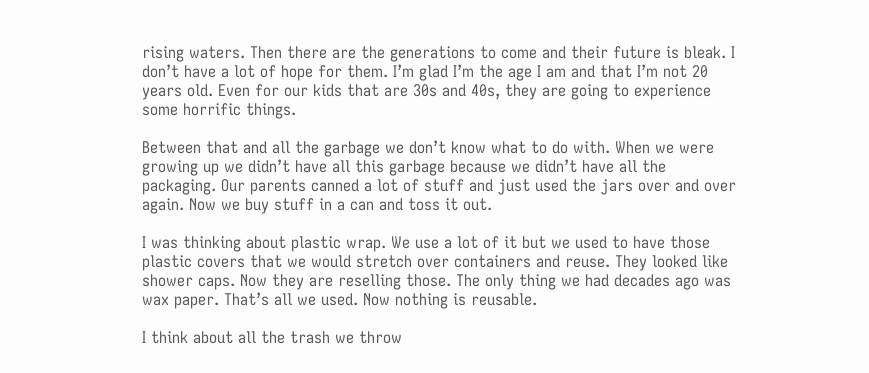rising waters. Then there are the generations to come and their future is bleak. I don’t have a lot of hope for them. I’m glad I’m the age I am and that I’m not 20 years old. Even for our kids that are 30s and 40s, they are going to experience some horrific things.

Between that and all the garbage we don’t know what to do with. When we were growing up we didn’t have all this garbage because we didn’t have all the packaging. Our parents canned a lot of stuff and just used the jars over and over again. Now we buy stuff in a can and toss it out.

I was thinking about plastic wrap. We use a lot of it but we used to have those plastic covers that we would stretch over containers and reuse. They looked like shower caps. Now they are reselling those. The only thing we had decades ago was wax paper. That’s all we used. Now nothing is reusable.

I think about all the trash we throw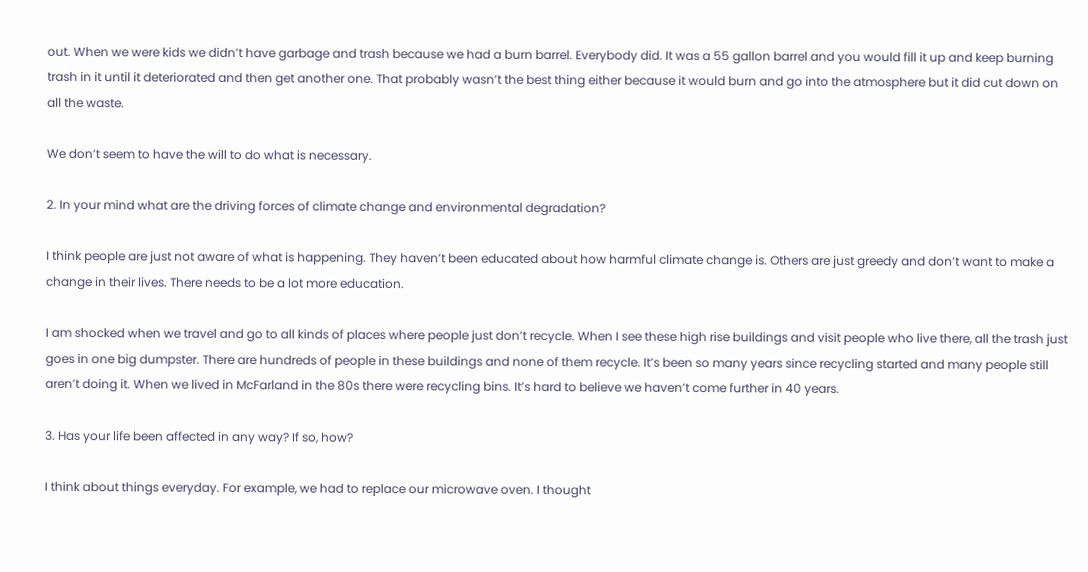out. When we were kids we didn’t have garbage and trash because we had a burn barrel. Everybody did. It was a 55 gallon barrel and you would fill it up and keep burning trash in it until it deteriorated and then get another one. That probably wasn’t the best thing either because it would burn and go into the atmosphere but it did cut down on all the waste.

We don’t seem to have the will to do what is necessary.

2. In your mind what are the driving forces of climate change and environmental degradation?

I think people are just not aware of what is happening. They haven’t been educated about how harmful climate change is. Others are just greedy and don’t want to make a change in their lives. There needs to be a lot more education.

I am shocked when we travel and go to all kinds of places where people just don’t recycle. When I see these high rise buildings and visit people who live there, all the trash just goes in one big dumpster. There are hundreds of people in these buildings and none of them recycle. It’s been so many years since recycling started and many people still aren’t doing it. When we lived in McFarland in the 80s there were recycling bins. It’s hard to believe we haven’t come further in 40 years.

3. Has your life been affected in any way? If so, how?

I think about things everyday. For example, we had to replace our microwave oven. I thought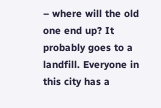– where will the old one end up? It probably goes to a landfill. Everyone in this city has a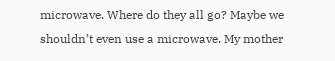microwave. Where do they all go? Maybe we shouldn’t even use a microwave. My mother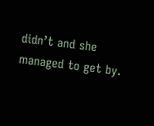didn’t and she managed to get by.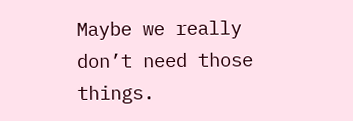Maybe we really don’t need those things.